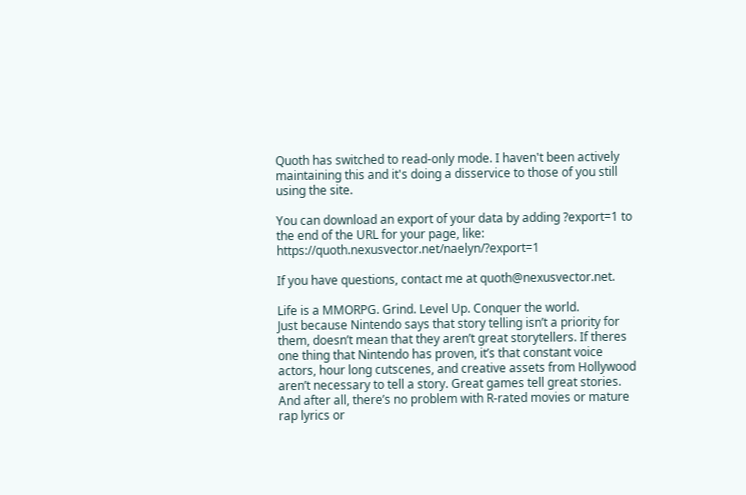Quoth has switched to read-only mode. I haven't been actively maintaining this and it's doing a disservice to those of you still using the site.

You can download an export of your data by adding ?export=1 to the end of the URL for your page, like: https://quoth.nexusvector.net/naelyn/?export=1

If you have questions, contact me at quoth@nexusvector.net.

Life is a MMORPG. Grind. Level Up. Conquer the world.
Just because Nintendo says that story telling isn’t a priority for them, doesn’t mean that they aren’t great storytellers. If theres one thing that Nintendo has proven, it’s that constant voice actors, hour long cutscenes, and creative assets from Hollywood aren’t necessary to tell a story. Great games tell great stories.
And after all, there’s no problem with R-rated movies or mature rap lyrics or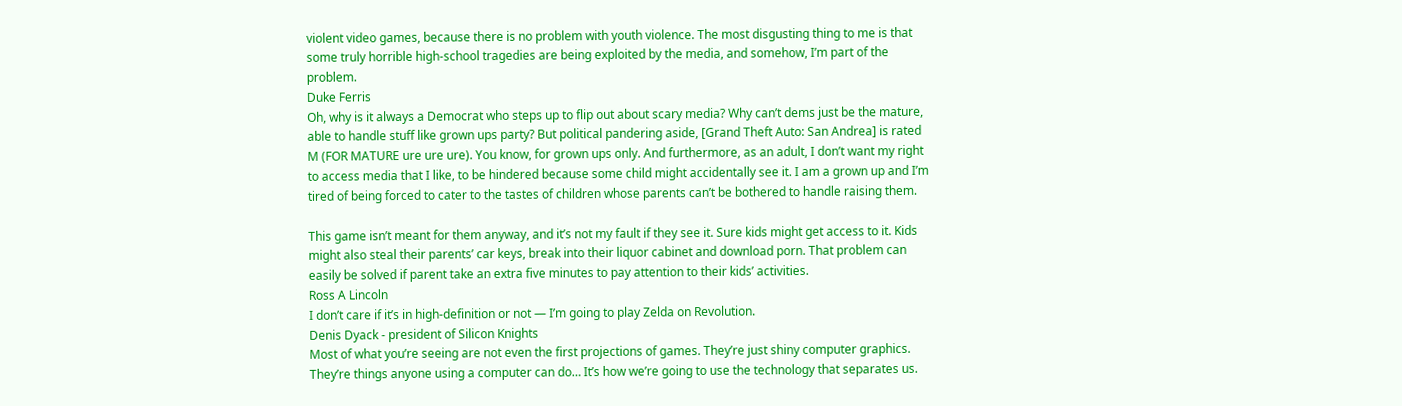violent video games, because there is no problem with youth violence. The most disgusting thing to me is that some truly horrible high-school tragedies are being exploited by the media, and somehow, I’m part of the problem.
Duke Ferris
Oh, why is it always a Democrat who steps up to flip out about scary media? Why can’t dems just be the mature, able to handle stuff like grown ups party? But political pandering aside, [Grand Theft Auto: San Andrea] is rated M (FOR MATURE ure ure ure). You know, for grown ups only. And furthermore, as an adult, I don’t want my right to access media that I like, to be hindered because some child might accidentally see it. I am a grown up and I’m tired of being forced to cater to the tastes of children whose parents can’t be bothered to handle raising them.

This game isn’t meant for them anyway, and it’s not my fault if they see it. Sure kids might get access to it. Kids might also steal their parents’ car keys, break into their liquor cabinet and download porn. That problem can easily be solved if parent take an extra five minutes to pay attention to their kids’ activities.
Ross A Lincoln
I don’t care if it’s in high-definition or not — I’m going to play Zelda on Revolution.
Denis Dyack - president of Silicon Knights
Most of what you’re seeing are not even the first projections of games. They’re just shiny computer graphics. They’re things anyone using a computer can do… It’s how we’re going to use the technology that separates us.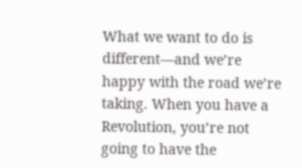What we want to do is different—and we’re happy with the road we’re taking. When you have a Revolution, you’re not going to have the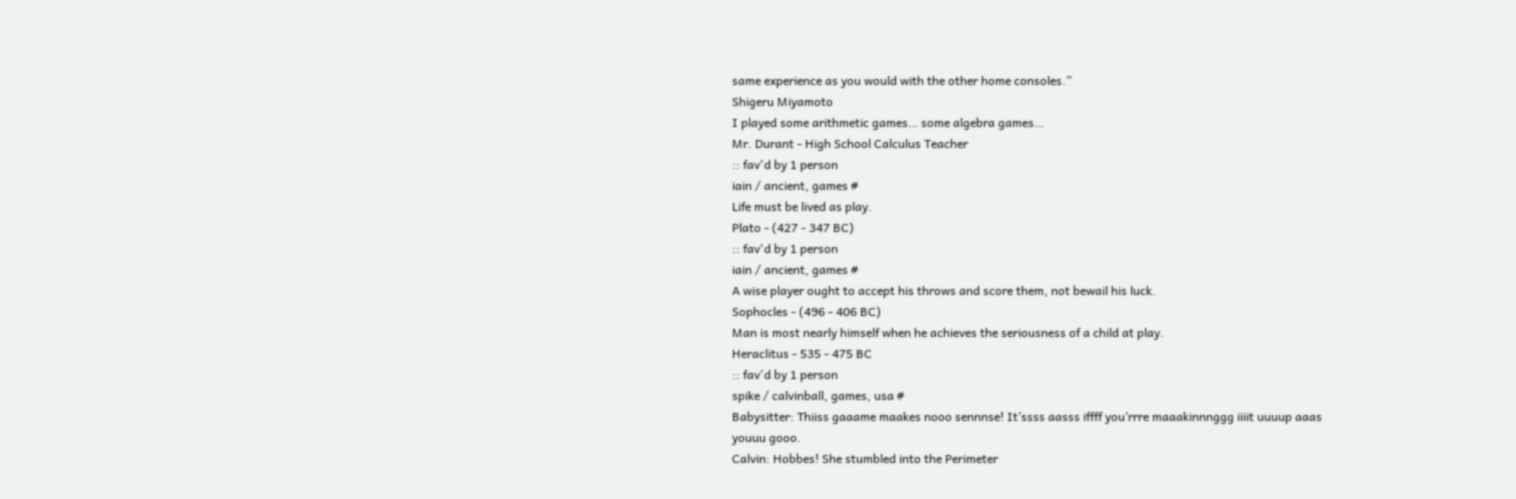same experience as you would with the other home consoles.”
Shigeru Miyamoto
I played some arithmetic games… some algebra games…
Mr. Durant - High School Calculus Teacher
:: fav'd by 1 person
iain / ancient, games #
Life must be lived as play.
Plato - (427 - 347 BC)
:: fav'd by 1 person
iain / ancient, games #
A wise player ought to accept his throws and score them, not bewail his luck.
Sophocles - (496 - 406 BC)
Man is most nearly himself when he achieves the seriousness of a child at play.
Heraclitus - 535 - 475 BC
:: fav'd by 1 person
spike / calvinball, games, usa #
Babysitter: Thiiss gaaame maakes nooo sennnse! It’ssss aasss iffff you’rrre maaakinnnggg iiiit uuuup aaas youuu gooo.
Calvin: Hobbes! She stumbled into the Perimeter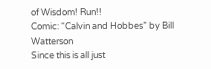of Wisdom! Run!!
Comic: “Calvin and Hobbes” by Bill Watterson
Since this is all just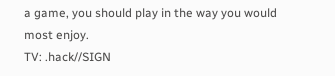a game, you should play in the way you would most enjoy.
TV: .hack//SIGN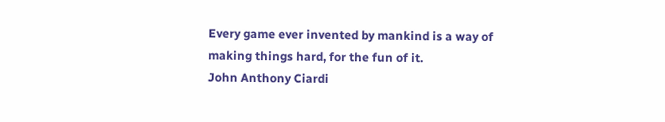Every game ever invented by mankind is a way of making things hard, for the fun of it.
John Anthony Ciardi